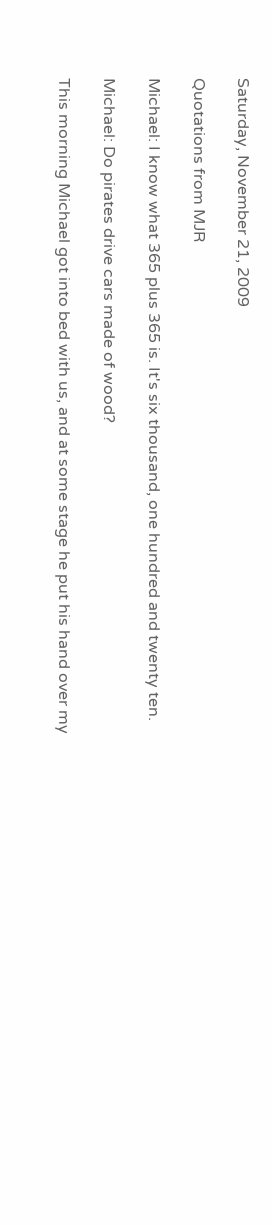Saturday, November 21, 2009

Quotations from MJR

Michael: I know what 365 plus 365 is. It's six thousand, one hundred and twenty ten.

Michael: Do pirates drive cars made of wood?

This morning Michael got into bed with us, and at some stage he put his hand over my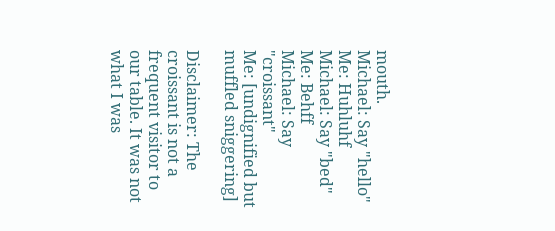mouth.
Michael: Say "hello"
Me: Huhluhf
Michael: Say "bed"
Me: Behff
Michael: Say "croissant"
Me: [undignified but muffled sniggering]

Disclaimer: The croissant is not a frequent visitor to our table. It was not what I was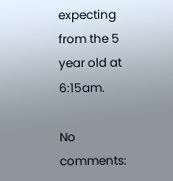expecting from the 5 year old at 6:15am.

No comments: